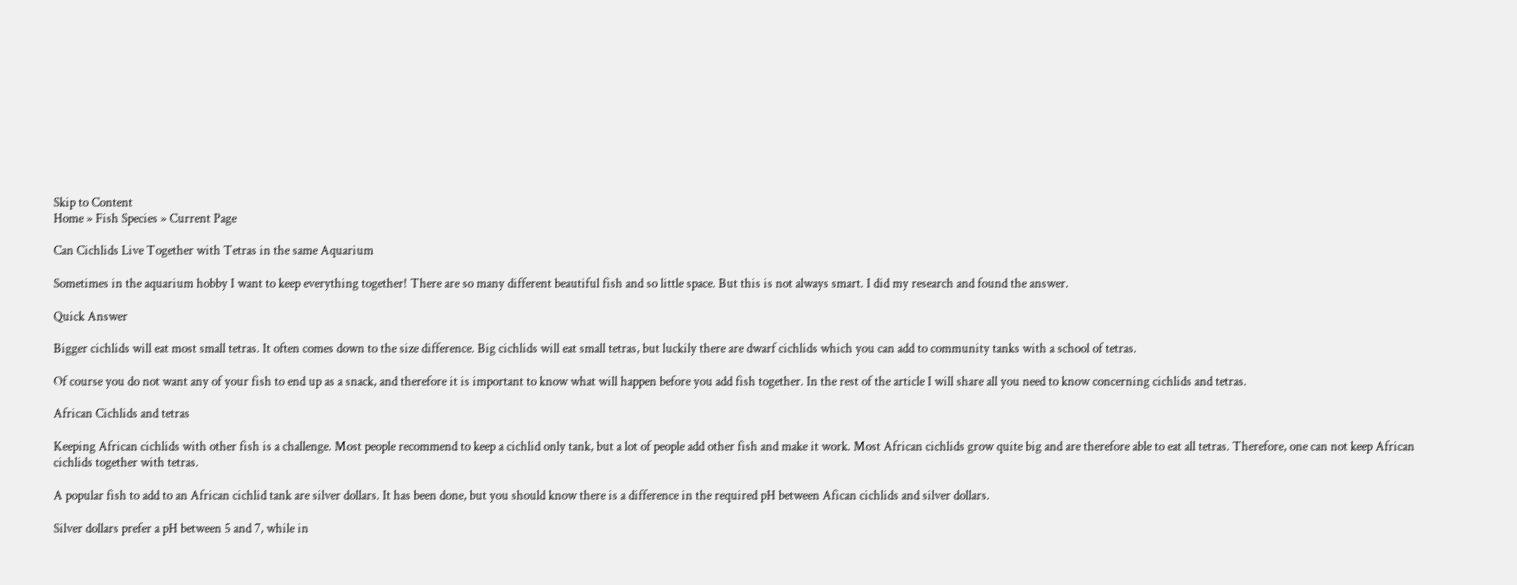Skip to Content
Home » Fish Species » Current Page

Can Cichlids Live Together with Tetras in the same Aquarium

Sometimes in the aquarium hobby I want to keep everything together! There are so many different beautiful fish and so little space. But this is not always smart. I did my research and found the answer.

Quick Answer

Bigger cichlids will eat most small tetras. It often comes down to the size difference. Big cichlids will eat small tetras, but luckily there are dwarf cichlids which you can add to community tanks with a school of tetras.

Of course you do not want any of your fish to end up as a snack, and therefore it is important to know what will happen before you add fish together. In the rest of the article I will share all you need to know concerning cichlids and tetras.

African Cichlids and tetras

Keeping African cichlids with other fish is a challenge. Most people recommend to keep a cichlid only tank, but a lot of people add other fish and make it work. Most African cichlids grow quite big and are therefore able to eat all tetras. Therefore, one can not keep African cichlids together with tetras.

A popular fish to add to an African cichlid tank are silver dollars. It has been done, but you should know there is a difference in the required pH between Afican cichlids and silver dollars.

Silver dollars prefer a pH between 5 and 7, while in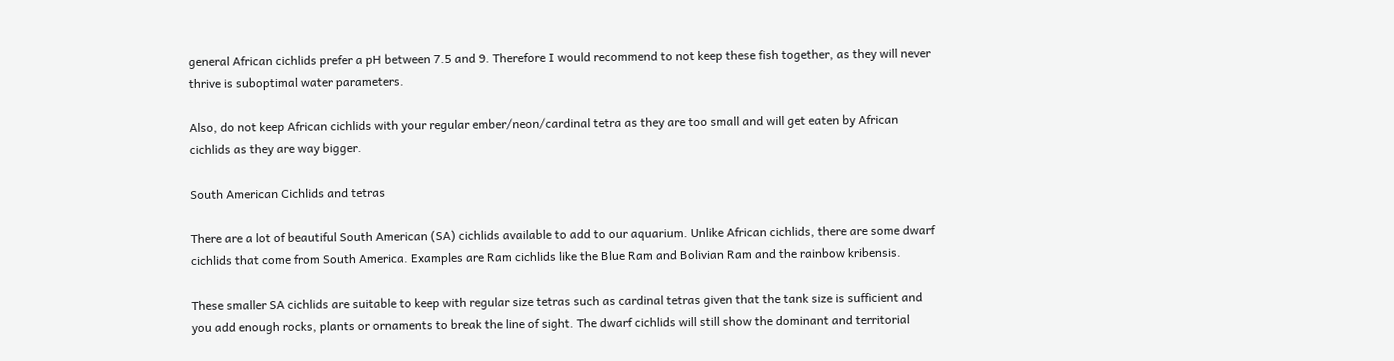general African cichlids prefer a pH between 7.5 and 9. Therefore I would recommend to not keep these fish together, as they will never thrive is suboptimal water parameters.

Also, do not keep African cichlids with your regular ember/neon/cardinal tetra as they are too small and will get eaten by African cichlids as they are way bigger.

South American Cichlids and tetras

There are a lot of beautiful South American (SA) cichlids available to add to our aquarium. Unlike African cichlids, there are some dwarf cichlids that come from South America. Examples are Ram cichlids like the Blue Ram and Bolivian Ram and the rainbow kribensis.

These smaller SA cichlids are suitable to keep with regular size tetras such as cardinal tetras given that the tank size is sufficient and you add enough rocks, plants or ornaments to break the line of sight. The dwarf cichlids will still show the dominant and territorial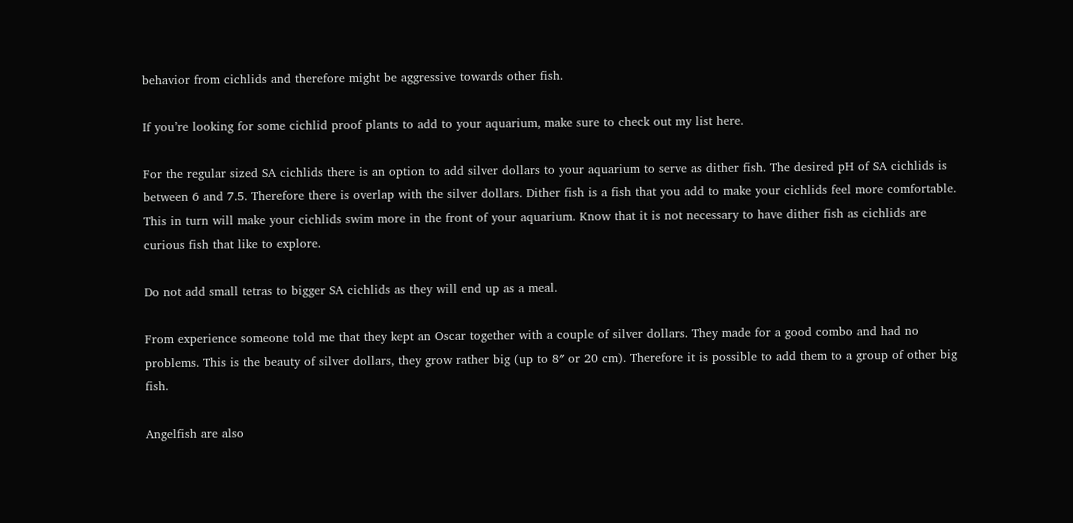behavior from cichlids and therefore might be aggressive towards other fish.

If you’re looking for some cichlid proof plants to add to your aquarium, make sure to check out my list here.

For the regular sized SA cichlids there is an option to add silver dollars to your aquarium to serve as dither fish. The desired pH of SA cichlids is between 6 and 7.5. Therefore there is overlap with the silver dollars. Dither fish is a fish that you add to make your cichlids feel more comfortable. This in turn will make your cichlids swim more in the front of your aquarium. Know that it is not necessary to have dither fish as cichlids are curious fish that like to explore.

Do not add small tetras to bigger SA cichlids as they will end up as a meal.

From experience someone told me that they kept an Oscar together with a couple of silver dollars. They made for a good combo and had no problems. This is the beauty of silver dollars, they grow rather big (up to 8″ or 20 cm). Therefore it is possible to add them to a group of other big fish.

Angelfish are also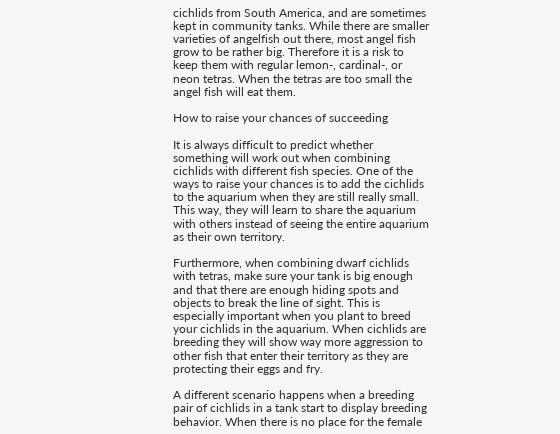cichlids from South America, and are sometimes kept in community tanks. While there are smaller varieties of angelfish out there, most angel fish grow to be rather big. Therefore it is a risk to keep them with regular lemon-, cardinal-, or neon tetras. When the tetras are too small the angel fish will eat them.

How to raise your chances of succeeding

It is always difficult to predict whether something will work out when combining cichlids with different fish species. One of the ways to raise your chances is to add the cichlids to the aquarium when they are still really small. This way, they will learn to share the aquarium with others instead of seeing the entire aquarium as their own territory.

Furthermore, when combining dwarf cichlids with tetras, make sure your tank is big enough and that there are enough hiding spots and objects to break the line of sight. This is especially important when you plant to breed your cichlids in the aquarium. When cichlids are breeding they will show way more aggression to other fish that enter their territory as they are protecting their eggs and fry.

A different scenario happens when a breeding pair of cichlids in a tank start to display breeding behavior. When there is no place for the female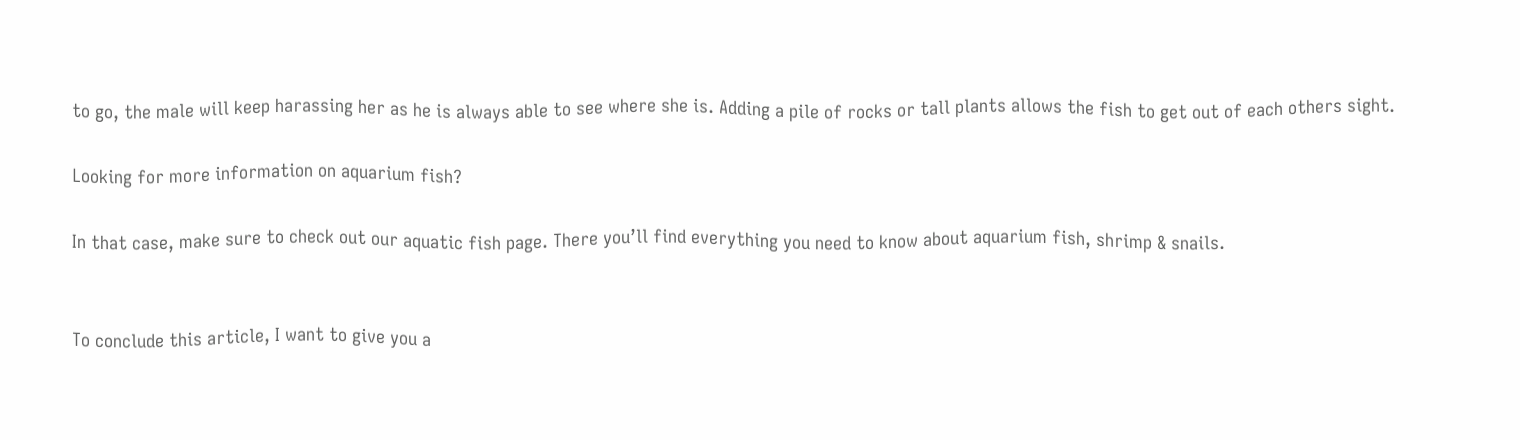to go, the male will keep harassing her as he is always able to see where she is. Adding a pile of rocks or tall plants allows the fish to get out of each others sight.

Looking for more information on aquarium fish?

In that case, make sure to check out our aquatic fish page. There you’ll find everything you need to know about aquarium fish, shrimp & snails.


To conclude this article, I want to give you a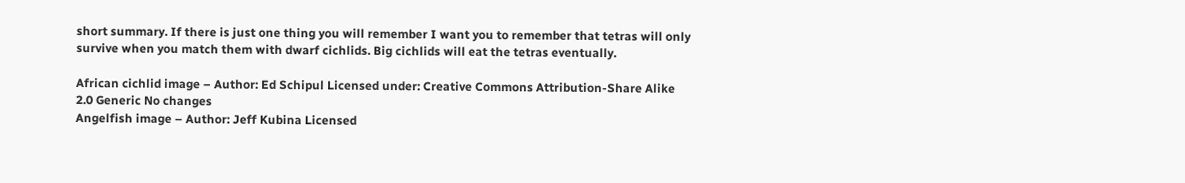short summary. If there is just one thing you will remember I want you to remember that tetras will only survive when you match them with dwarf cichlids. Big cichlids will eat the tetras eventually.

African cichlid image – Author: Ed Schipul Licensed under: Creative Commons Attribution-Share Alike 2.0 Generic No changes
Angelfish image – Author: Jeff Kubina Licensed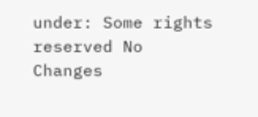under: Some rights reserved No Changes